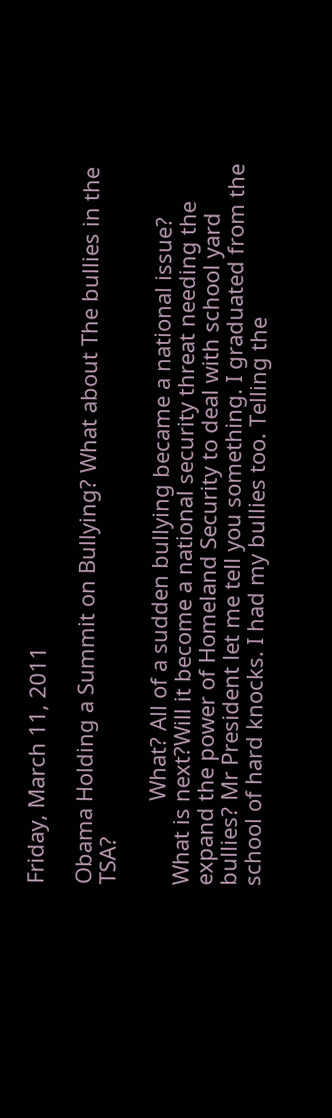Friday, March 11, 2011

Obama Holding a Summit on Bullying? What about The bullies in the TSA?

              What? All of a sudden bullying became a national issue? What is next?Will it become a national security threat needing the expand the power of Homeland Security to deal with school yard bullies? Mr President let me tell you something. I graduated from the school of hard knocks. I had my bullies too. Telling the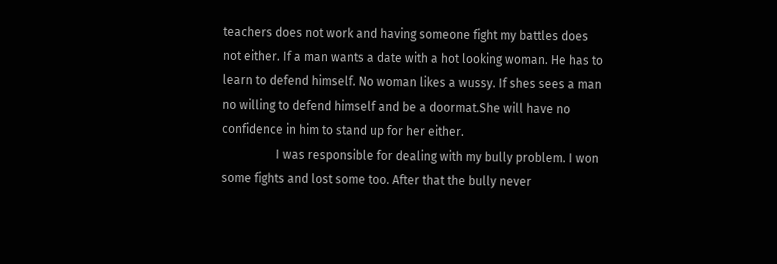teachers does not work and having someone fight my battles does not either. If a man wants a date with a hot looking woman. He has to learn to defend himself. No woman likes a wussy. If shes sees a man no willing to defend himself and be a doormat.She will have no confidence in him to stand up for her either.
                  I was responsible for dealing with my bully problem. I won some fights and lost some too. After that the bully never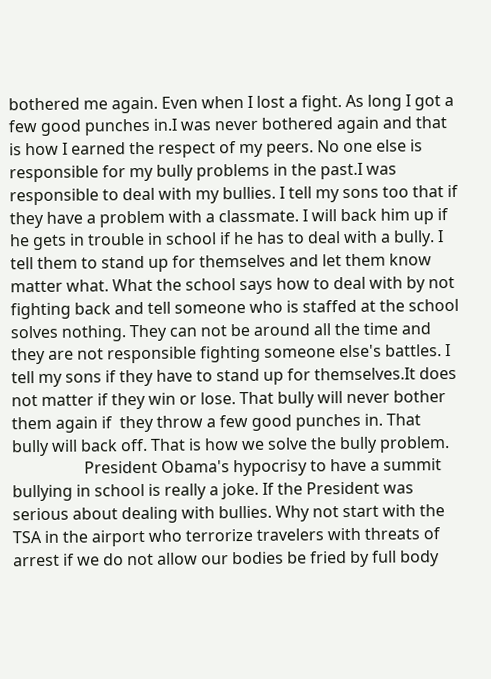bothered me again. Even when I lost a fight. As long I got a few good punches in.I was never bothered again and that is how I earned the respect of my peers. No one else is responsible for my bully problems in the past.I was responsible to deal with my bullies. I tell my sons too that if they have a problem with a classmate. I will back him up if he gets in trouble in school if he has to deal with a bully. I tell them to stand up for themselves and let them know matter what. What the school says how to deal with by not fighting back and tell someone who is staffed at the school solves nothing. They can not be around all the time and they are not responsible fighting someone else's battles. I tell my sons if they have to stand up for themselves.It does not matter if they win or lose. That bully will never bother them again if  they throw a few good punches in. That bully will back off. That is how we solve the bully problem.
                  President Obama's hypocrisy to have a summit bullying in school is really a joke. If the President was serious about dealing with bullies. Why not start with the TSA in the airport who terrorize travelers with threats of arrest if we do not allow our bodies be fried by full body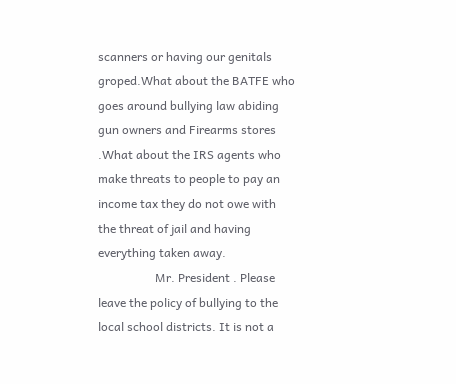scanners or having our genitals groped.What about the BATFE who goes around bullying law abiding gun owners and Firearms stores .What about the IRS agents who make threats to people to pay an income tax they do not owe with the threat of jail and having everything taken away.
                   Mr. President . Please leave the policy of bullying to the local school districts. It is not a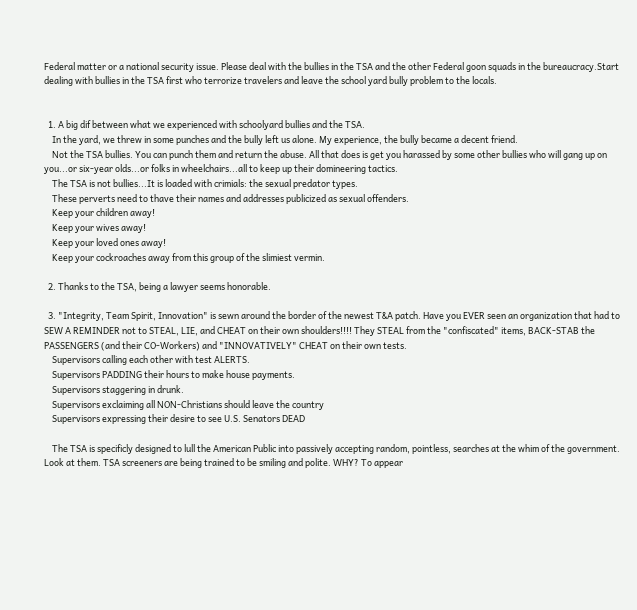Federal matter or a national security issue. Please deal with the bullies in the TSA and the other Federal goon squads in the bureaucracy.Start dealing with bullies in the TSA first who terrorize travelers and leave the school yard bully problem to the locals.


  1. A big dif between what we experienced with schoolyard bullies and the TSA.
    In the yard, we threw in some punches and the bully left us alone. My experience, the bully became a decent friend.
    Not the TSA bullies. You can punch them and return the abuse. All that does is get you harassed by some other bullies who will gang up on you...or six-year olds...or folks in wheelchairs...all to keep up their domineering tactics.
    The TSA is not bullies...It is loaded with crimials: the sexual predator types.
    These perverts need to thave their names and addresses publicized as sexual offenders.
    Keep your children away!
    Keep your wives away!
    Keep your loved ones away!
    Keep your cockroaches away from this group of the slimiest vermin.

  2. Thanks to the TSA, being a lawyer seems honorable.

  3. "Integrity, Team Spirit, Innovation" is sewn around the border of the newest T&A patch. Have you EVER seen an organization that had to SEW A REMINDER not to STEAL, LIE, and CHEAT on their own shoulders!!!! They STEAL from the "confiscated" items, BACK-STAB the PASSENGERS (and their CO-Workers) and "INNOVATIVELY" CHEAT on their own tests.
    Supervisors calling each other with test ALERTS.
    Supervisors PADDING their hours to make house payments.
    Supervisors staggering in drunk.
    Supervisors exclaiming all NON-Christians should leave the country
    Supervisors expressing their desire to see U.S. Senators DEAD

    The TSA is specificly designed to lull the American Public into passively accepting random, pointless, searches at the whim of the government. Look at them. TSA screeners are being trained to be smiling and polite. WHY? To appear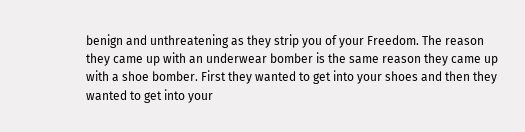benign and unthreatening as they strip you of your Freedom. The reason they came up with an underwear bomber is the same reason they came up with a shoe bomber. First they wanted to get into your shoes and then they wanted to get into your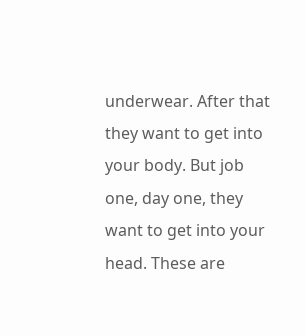underwear. After that they want to get into your body. But job one, day one, they want to get into your head. These are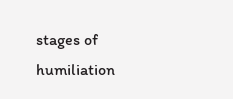stages of humiliation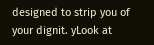designed to strip you of your dignit. yLook at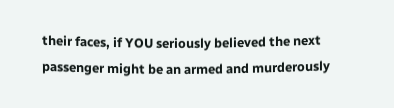their faces, if YOU seriously believed the next passenger might be an armed and murderously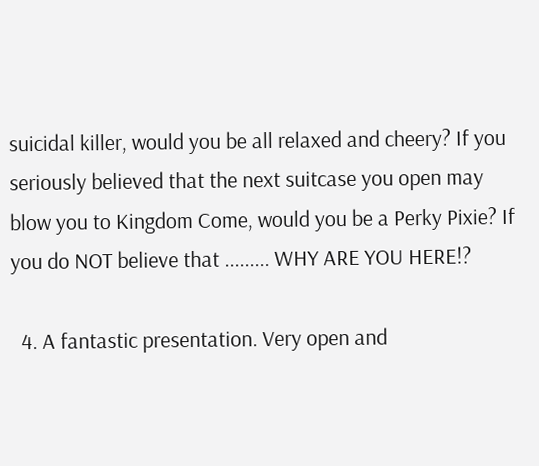suicidal killer, would you be all relaxed and cheery? If you seriously believed that the next suitcase you open may blow you to Kingdom Come, would you be a Perky Pixie? If you do NOT believe that ......... WHY ARE YOU HERE!?

  4. A fantastic presentation. Very open and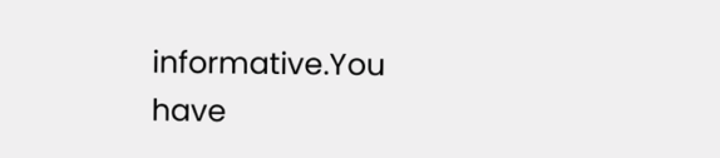informative.You have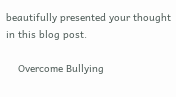beautifully presented your thought in this blog post.

    Overcome Bullying